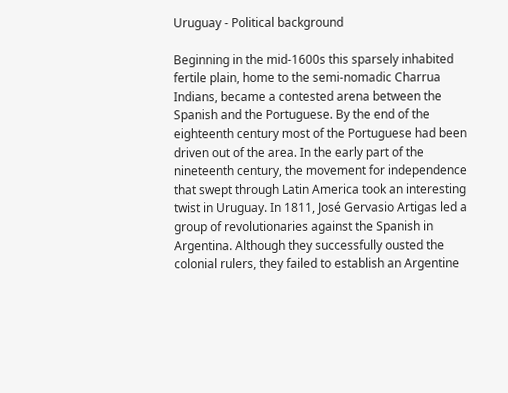Uruguay - Political background

Beginning in the mid-1600s this sparsely inhabited fertile plain, home to the semi-nomadic Charrua Indians, became a contested arena between the Spanish and the Portuguese. By the end of the eighteenth century most of the Portuguese had been driven out of the area. In the early part of the nineteenth century, the movement for independence that swept through Latin America took an interesting twist in Uruguay. In 1811, José Gervasio Artigas led a group of revolutionaries against the Spanish in Argentina. Although they successfully ousted the colonial rulers, they failed to establish an Argentine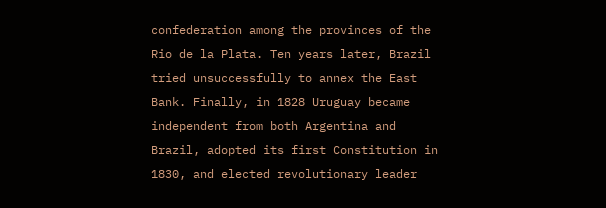confederation among the provinces of the Rio de la Plata. Ten years later, Brazil tried unsuccessfully to annex the East Bank. Finally, in 1828 Uruguay became independent from both Argentina and Brazil, adopted its first Constitution in 1830, and elected revolutionary leader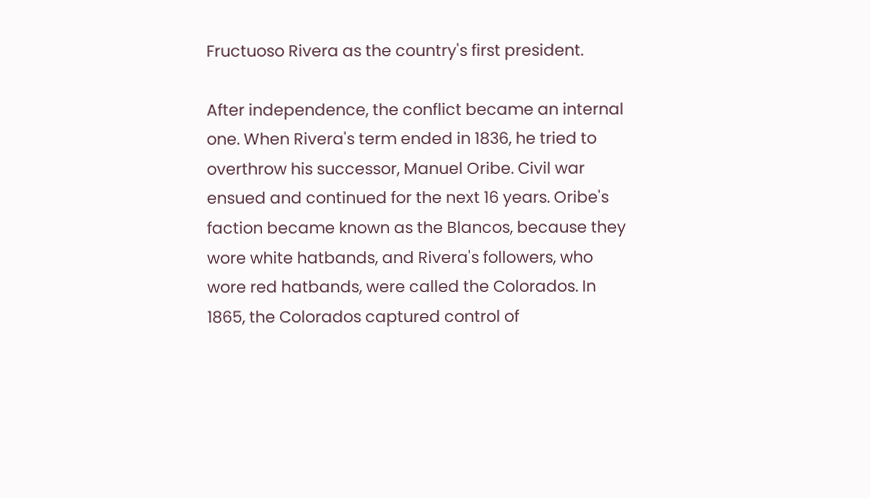Fructuoso Rivera as the country's first president.

After independence, the conflict became an internal one. When Rivera's term ended in 1836, he tried to overthrow his successor, Manuel Oribe. Civil war ensued and continued for the next 16 years. Oribe's faction became known as the Blancos, because they wore white hatbands, and Rivera's followers, who wore red hatbands, were called the Colorados. In 1865, the Colorados captured control of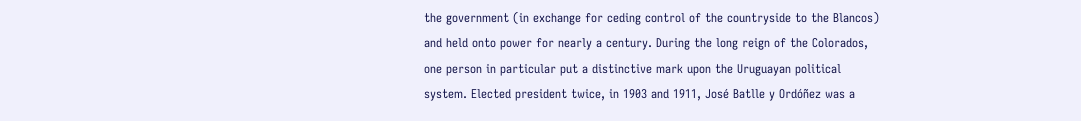the government (in exchange for ceding control of the countryside to the Blancos) and held onto power for nearly a century. During the long reign of the Colorados, one person in particular put a distinctive mark upon the Uruguayan political system. Elected president twice, in 1903 and 1911, José Batlle y Ordóñez was a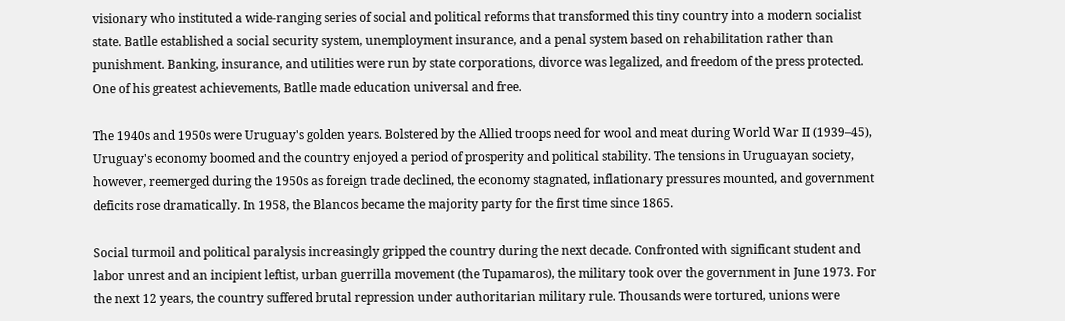visionary who instituted a wide-ranging series of social and political reforms that transformed this tiny country into a modern socialist state. Batlle established a social security system, unemployment insurance, and a penal system based on rehabilitation rather than punishment. Banking, insurance, and utilities were run by state corporations, divorce was legalized, and freedom of the press protected. One of his greatest achievements, Batlle made education universal and free.

The 1940s and 1950s were Uruguay's golden years. Bolstered by the Allied troops need for wool and meat during World War II (1939–45), Uruguay's economy boomed and the country enjoyed a period of prosperity and political stability. The tensions in Uruguayan society, however, reemerged during the 1950s as foreign trade declined, the economy stagnated, inflationary pressures mounted, and government deficits rose dramatically. In 1958, the Blancos became the majority party for the first time since 1865.

Social turmoil and political paralysis increasingly gripped the country during the next decade. Confronted with significant student and labor unrest and an incipient leftist, urban guerrilla movement (the Tupamaros), the military took over the government in June 1973. For the next 12 years, the country suffered brutal repression under authoritarian military rule. Thousands were tortured, unions were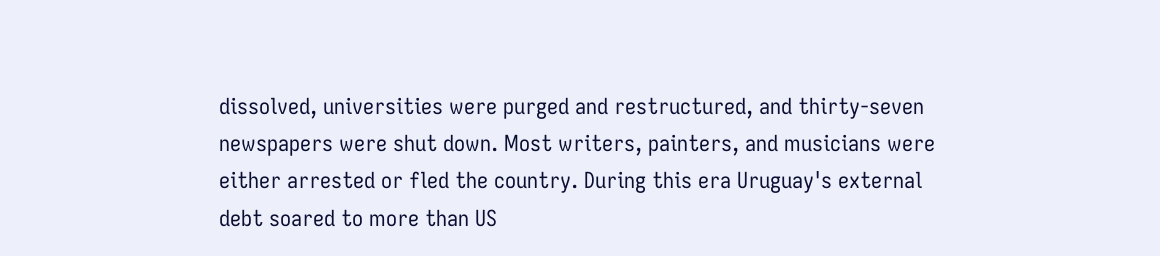dissolved, universities were purged and restructured, and thirty-seven newspapers were shut down. Most writers, painters, and musicians were either arrested or fled the country. During this era Uruguay's external debt soared to more than US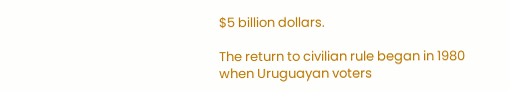$5 billion dollars.

The return to civilian rule began in 1980 when Uruguayan voters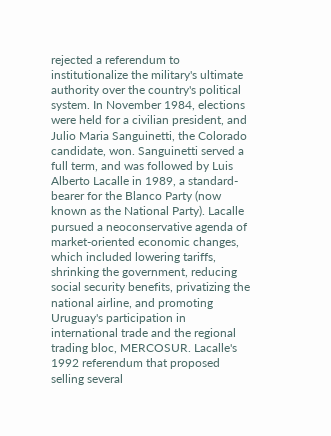rejected a referendum to institutionalize the military's ultimate authority over the country's political system. In November 1984, elections were held for a civilian president, and Julio Maria Sanguinetti, the Colorado candidate, won. Sanguinetti served a full term, and was followed by Luis Alberto Lacalle in 1989, a standard-bearer for the Blanco Party (now known as the National Party). Lacalle pursued a neoconservative agenda of market-oriented economic changes, which included lowering tariffs, shrinking the government, reducing social security benefits, privatizing the national airline, and promoting Uruguay's participation in international trade and the regional trading bloc, MERCOSUR. Lacalle's 1992 referendum that proposed selling several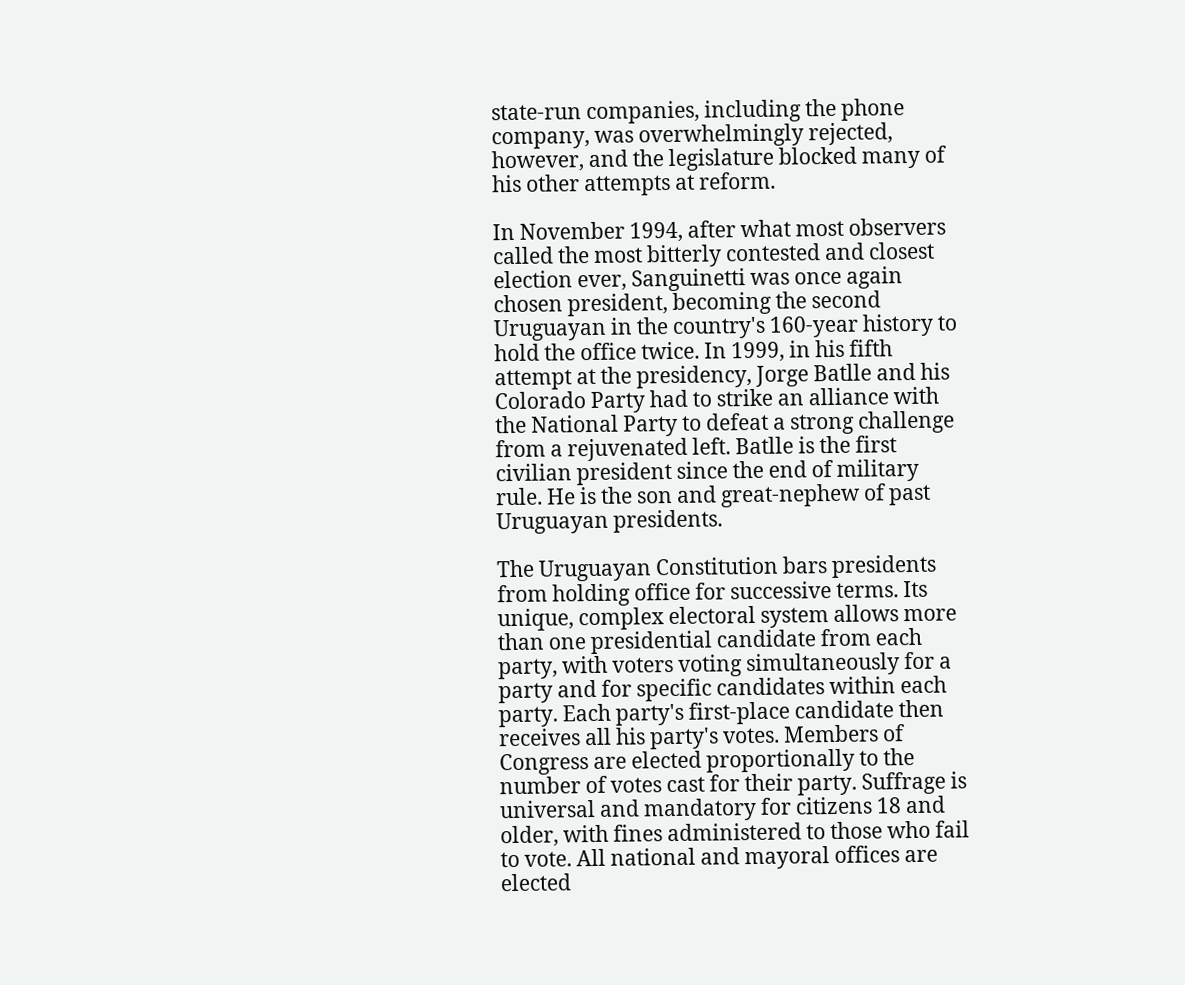state-run companies, including the phone company, was overwhelmingly rejected, however, and the legislature blocked many of his other attempts at reform.

In November 1994, after what most observers called the most bitterly contested and closest election ever, Sanguinetti was once again chosen president, becoming the second Uruguayan in the country's 160-year history to hold the office twice. In 1999, in his fifth attempt at the presidency, Jorge Batlle and his Colorado Party had to strike an alliance with the National Party to defeat a strong challenge from a rejuvenated left. Batlle is the first civilian president since the end of military rule. He is the son and great-nephew of past Uruguayan presidents.

The Uruguayan Constitution bars presidents from holding office for successive terms. Its unique, complex electoral system allows more than one presidential candidate from each party, with voters voting simultaneously for a party and for specific candidates within each party. Each party's first-place candidate then receives all his party's votes. Members of Congress are elected proportionally to the number of votes cast for their party. Suffrage is universal and mandatory for citizens 18 and older, with fines administered to those who fail to vote. All national and mayoral offices are elected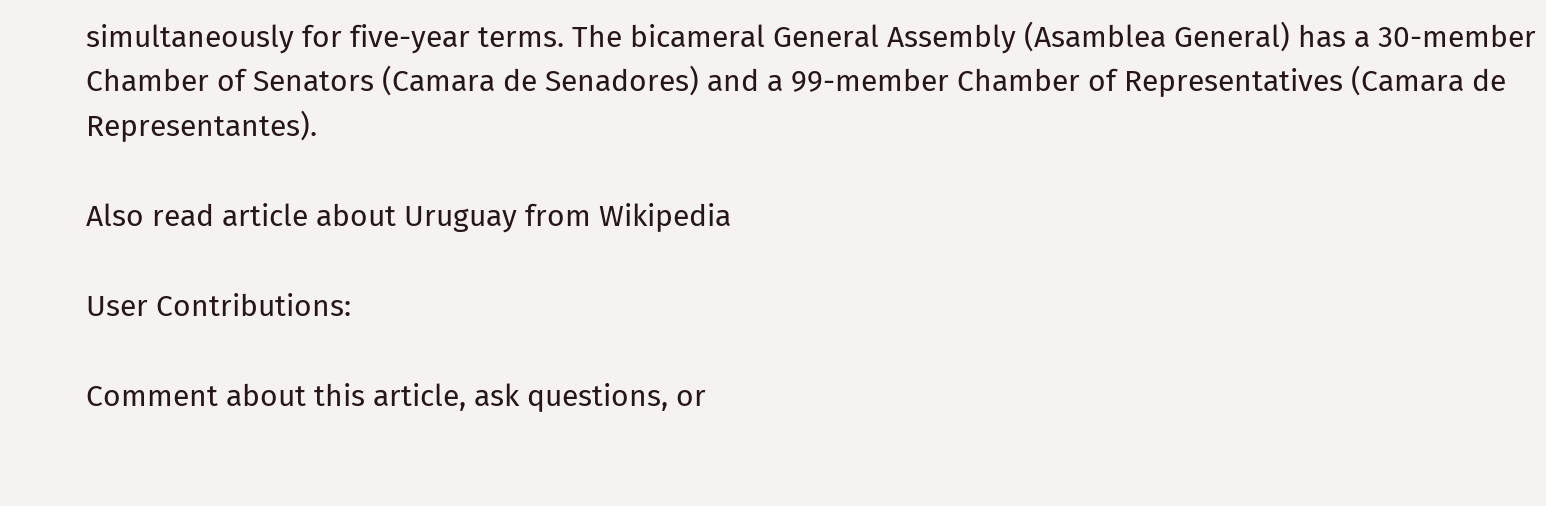simultaneously for five-year terms. The bicameral General Assembly (Asamblea General) has a 30-member Chamber of Senators (Camara de Senadores) and a 99-member Chamber of Representatives (Camara de Representantes).

Also read article about Uruguay from Wikipedia

User Contributions:

Comment about this article, ask questions, or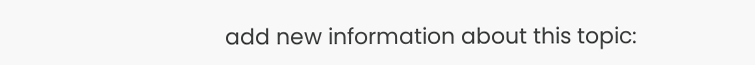add new information about this topic: